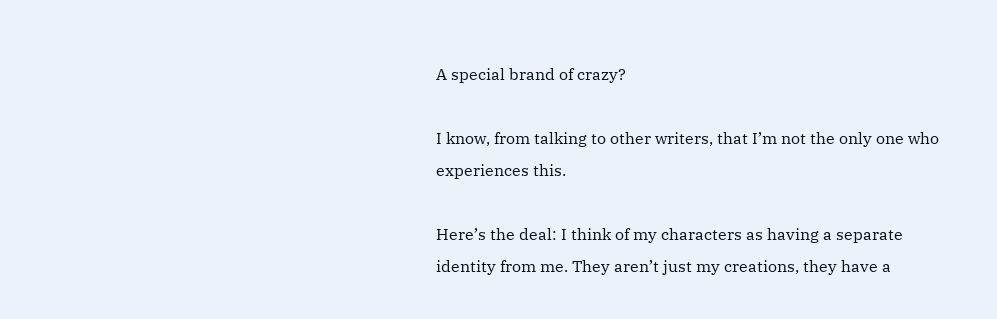A special brand of crazy?

I know, from talking to other writers, that I’m not the only one who experiences this.

Here’s the deal: I think of my characters as having a separate identity from me. They aren’t just my creations, they have a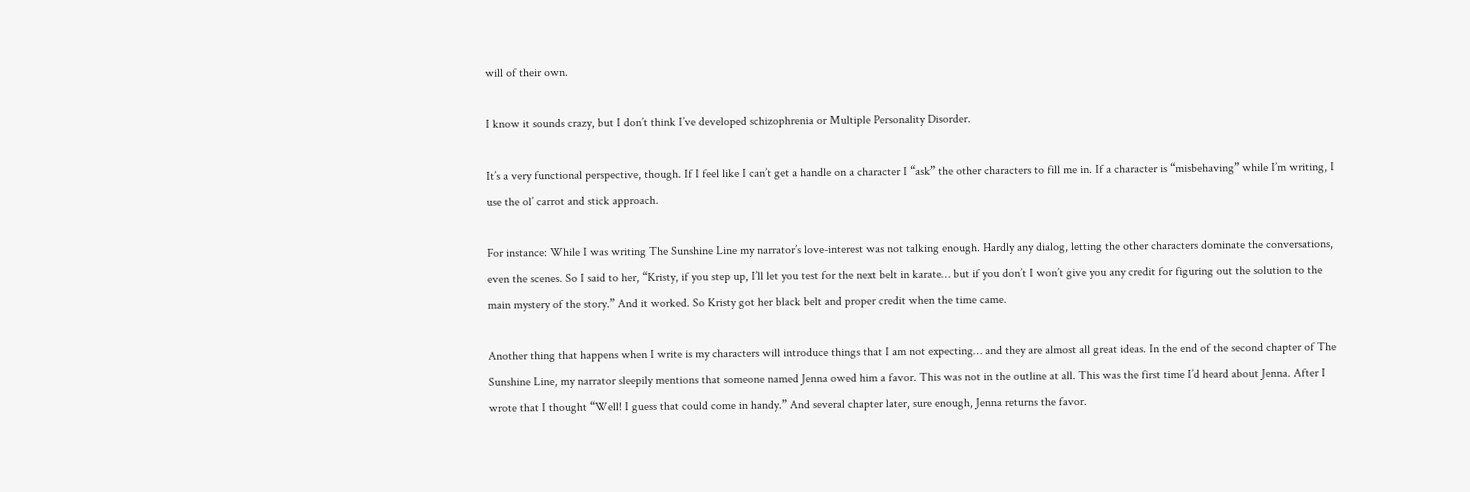will of their own.

I know it sounds crazy, but I don’t think I’ve developed schizophrenia or Multiple Personality Disorder.

It’s a very functional perspective, though. If I feel like I can’t get a handle on a character I “ask” the other characters to fill me in. If a character is “misbehaving” while I’m writing, I use the ol’ carrot and stick approach.

For instance: While I was writing The Sunshine Line my narrator’s love-interest was not talking enough. Hardly any dialog, letting the other characters dominate the conversations, even the scenes. So I said to her, “Kristy, if you step up, I’ll let you test for the next belt in karate… but if you don’t I won’t give you any credit for figuring out the solution to the main mystery of the story.” And it worked. So Kristy got her black belt and proper credit when the time came.

Another thing that happens when I write is my characters will introduce things that I am not expecting… and they are almost all great ideas. In the end of the second chapter of The Sunshine Line, my narrator sleepily mentions that someone named Jenna owed him a favor. This was not in the outline at all. This was the first time I’d heard about Jenna. After I wrote that I thought “Well! I guess that could come in handy.” And several chapter later, sure enough, Jenna returns the favor.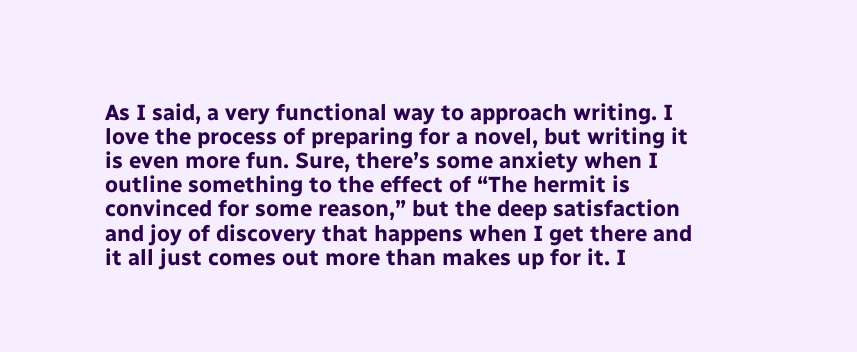As I said, a very functional way to approach writing. I love the process of preparing for a novel, but writing it is even more fun. Sure, there’s some anxiety when I outline something to the effect of “The hermit is convinced for some reason,” but the deep satisfaction and joy of discovery that happens when I get there and it all just comes out more than makes up for it. I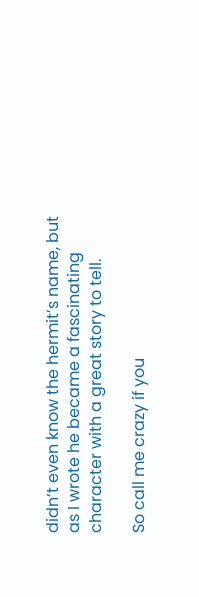didn’t even know the hermit’s name, but as I wrote he became a fascinating character with a great story to tell.

So call me crazy if you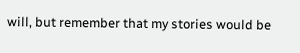will, but remember that my stories would be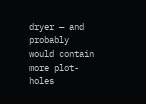dryer — and probably would contain more plot-holes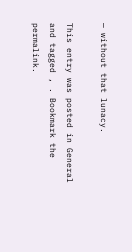— without that lunacy.

This entry was posted in General and tagged , . Bookmark the permalink.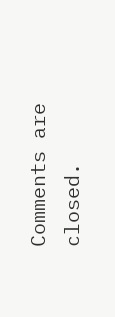Comments are closed.